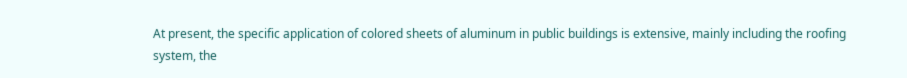At present, the specific application of colored sheets of aluminum in public buildings is extensive, mainly including the roofing system, the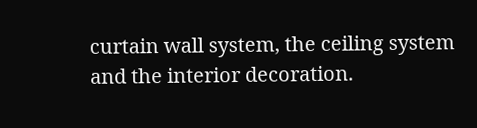curtain wall system, the ceiling system and the interior decoration.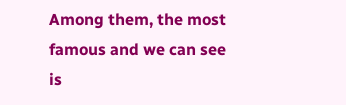Among them, the most famous and we can see is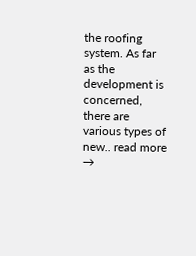the roofing system. As far as the development is concerned, there are various types of new.. read more →